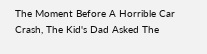The Moment Before A Horrible Car Crash, The Kid's Dad Asked The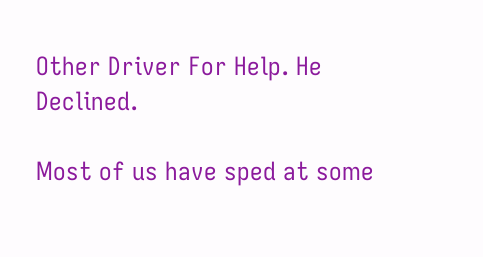Other Driver For Help. He Declined.

Most of us have sped at some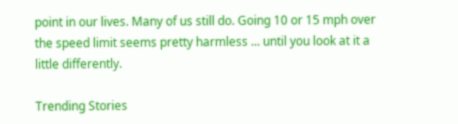point in our lives. Many of us still do. Going 10 or 15 mph over the speed limit seems pretty harmless ... until you look at it a little differently.

Trending Stories